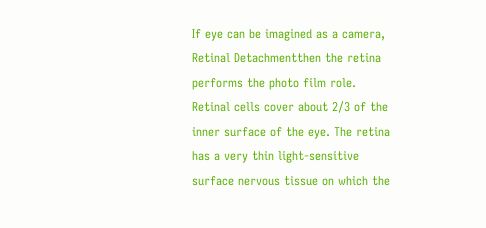If eye can be imagined as a camera, Retinal Detachmentthen the retina performs the photo film role. Retinal cells cover about 2/3 of the inner surface of the eye. The retina has a very thin light-sensitive surface nervous tissue on which the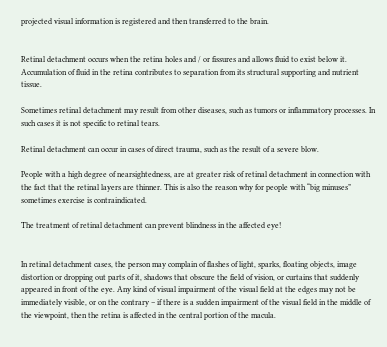projected visual information is registered and then transferred to the brain.


Retinal detachment occurs when the retina holes and / or fissures and allows fluid to exist below it. Accumulation of fluid in the retina contributes to separation from its structural supporting and nutrient tissue.

Sometimes retinal detachment may result from other diseases, such as tumors or inflammatory processes. In such cases it is not specific to retinal tears.

Retinal detachment can occur in cases of direct trauma, such as the result of a severe blow.

People with a high degree of nearsightedness, are at greater risk of retinal detachment in connection with the fact that the retinal layers are thinner. This is also the reason why for people with “big minuses” sometimes exercise is contraindicated.

The treatment of retinal detachment can prevent blindness in the affected eye!


In retinal detachment cases, the person may complain of flashes of light, sparks, floating objects, image distortion or dropping out parts of it, shadows that obscure the field of vision, or curtains that suddenly appeared in front of the eye. Any kind of visual impairment of the visual field at the edges may not be immediately visible, or on the contrary – if there is a sudden impairment of the visual field in the middle of the viewpoint, then the retina is affected in the central portion of the macula.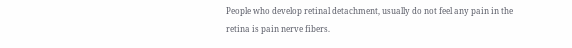People who develop retinal detachment, usually do not feel any pain in the retina is pain nerve fibers.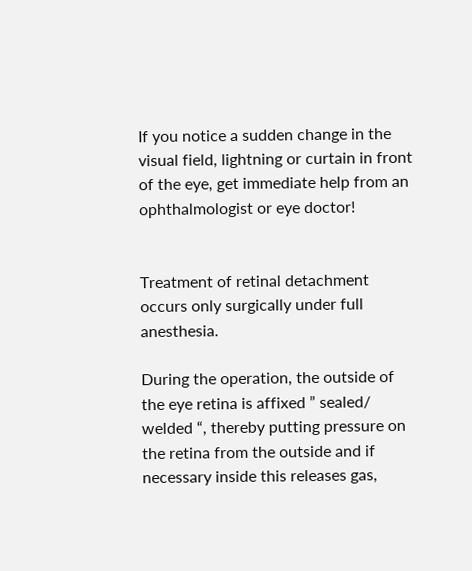If you notice a sudden change in the visual field, lightning or curtain in front of the eye, get immediate help from an ophthalmologist or eye doctor!


Treatment of retinal detachment occurs only surgically under full anesthesia.

During the operation, the outside of the eye retina is affixed ” sealed/ welded “, thereby putting pressure on the retina from the outside and if necessary inside this releases gas,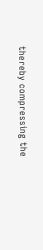thereby compressing the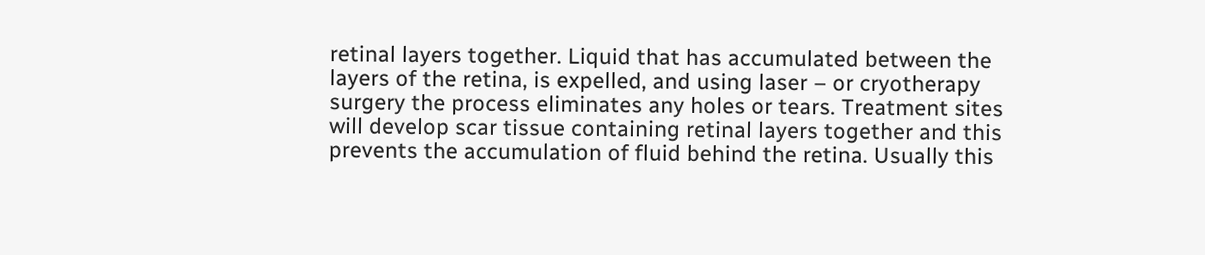retinal layers together. Liquid that has accumulated between the layers of the retina, is expelled, and using laser – or cryotherapy surgery the process eliminates any holes or tears. Treatment sites will develop scar tissue containing retinal layers together and this prevents the accumulation of fluid behind the retina. Usually this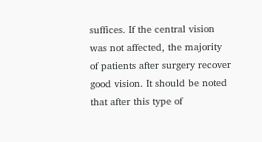suffices. If the central vision was not affected, the majority of patients after surgery recover good vision. It should be noted that after this type of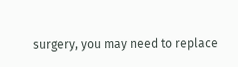surgery, you may need to replace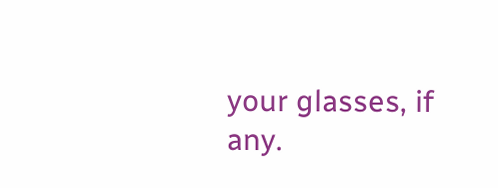your glasses, if any.